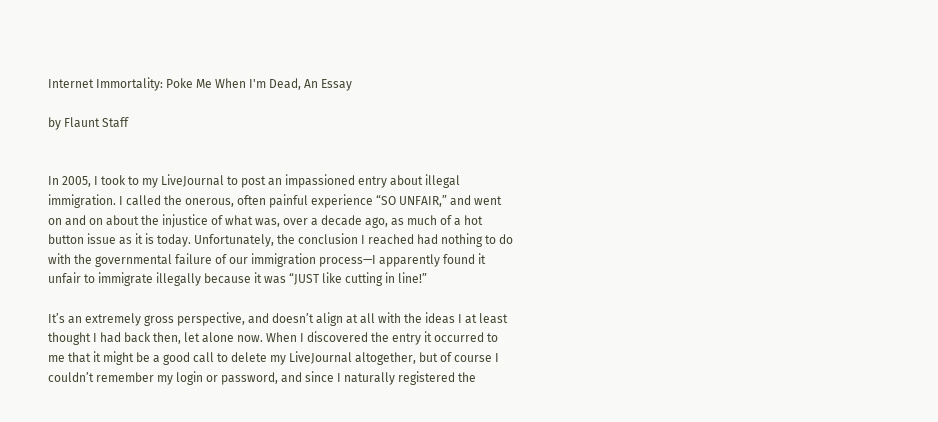Internet Immortality: Poke Me When I'm Dead, An Essay

by Flaunt Staff


In 2005, I took to my LiveJournal to post an impassioned entry about illegal immigration. I called the onerous, often painful experience “SO UNFAIR,” and went on and on about the injustice of what was, over a decade ago, as much of a hot button issue as it is today. Unfortunately, the conclusion I reached had nothing to do with the governmental failure of our immigration process—I apparently found it unfair to immigrate illegally because it was “JUST like cutting in line!”

It’s an extremely gross perspective, and doesn’t align at all with the ideas I at least thought I had back then, let alone now. When I discovered the entry it occurred to me that it might be a good call to delete my LiveJournal altogether, but of course I couldn’t remember my login or password, and since I naturally registered the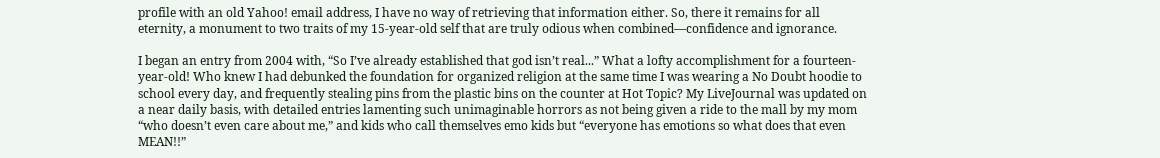profile with an old Yahoo! email address, I have no way of retrieving that information either. So, there it remains for all eternity, a monument to two traits of my 15-year-old self that are truly odious when combined—confidence and ignorance.

I began an entry from 2004 with, “So I’ve already established that god isn’t real...” What a lofty accomplishment for a fourteen-year-old! Who knew I had debunked the foundation for organized religion at the same time I was wearing a No Doubt hoodie to school every day, and frequently stealing pins from the plastic bins on the counter at Hot Topic? My LiveJournal was updated on a near daily basis, with detailed entries lamenting such unimaginable horrors as not being given a ride to the mall by my mom “who doesn’t even care about me,” and kids who call themselves emo kids but “everyone has emotions so what does that even MEAN!!”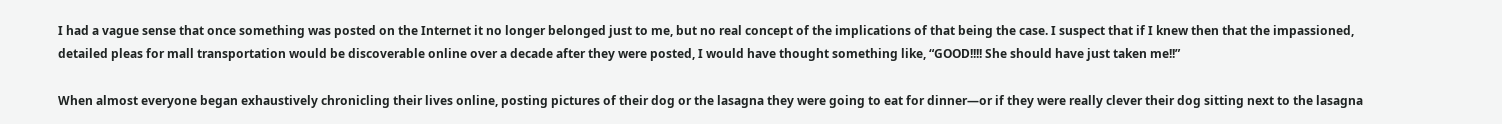I had a vague sense that once something was posted on the Internet it no longer belonged just to me, but no real concept of the implications of that being the case. I suspect that if I knew then that the impassioned, detailed pleas for mall transportation would be discoverable online over a decade after they were posted, I would have thought something like, “GOOD!!!! She should have just taken me!!”

When almost everyone began exhaustively chronicling their lives online, posting pictures of their dog or the lasagna they were going to eat for dinner—or if they were really clever their dog sitting next to the lasagna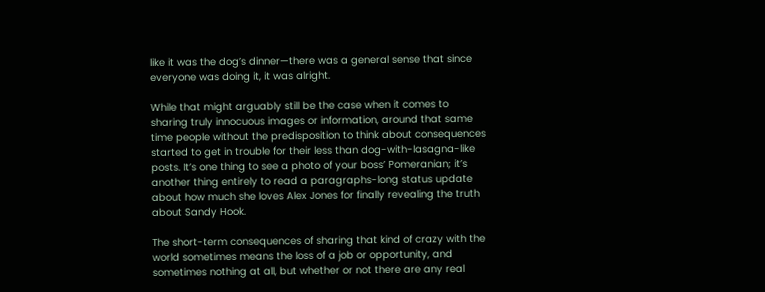like it was the dog’s dinner—there was a general sense that since everyone was doing it, it was alright.

While that might arguably still be the case when it comes to sharing truly innocuous images or information, around that same time people without the predisposition to think about consequences started to get in trouble for their less than dog-with-lasagna-like posts. It’s one thing to see a photo of your boss’ Pomeranian; it’s another thing entirely to read a paragraphs-long status update about how much she loves Alex Jones for finally revealing the truth about Sandy Hook.

The short-term consequences of sharing that kind of crazy with the world sometimes means the loss of a job or opportunity, and sometimes nothing at all, but whether or not there are any real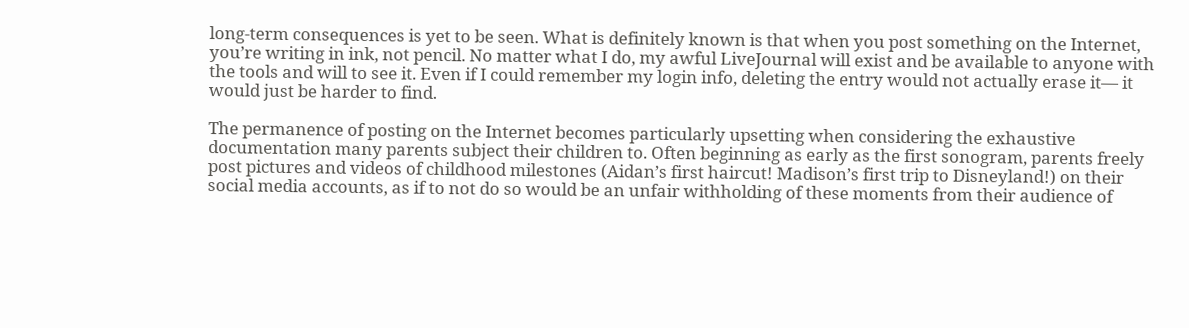long-term consequences is yet to be seen. What is definitely known is that when you post something on the Internet, you’re writing in ink, not pencil. No matter what I do, my awful LiveJournal will exist and be available to anyone with the tools and will to see it. Even if I could remember my login info, deleting the entry would not actually erase it— it would just be harder to find.

The permanence of posting on the Internet becomes particularly upsetting when considering the exhaustive documentation many parents subject their children to. Often beginning as early as the first sonogram, parents freely post pictures and videos of childhood milestones (Aidan’s first haircut! Madison’s first trip to Disneyland!) on their social media accounts, as if to not do so would be an unfair withholding of these moments from their audience of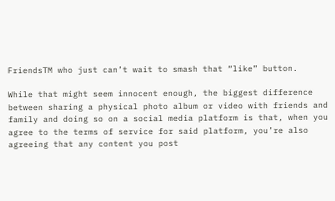FriendsTM who just can’t wait to smash that “like” button.

While that might seem innocent enough, the biggest difference between sharing a physical photo album or video with friends and family and doing so on a social media platform is that, when you agree to the terms of service for said platform, you’re also agreeing that any content you post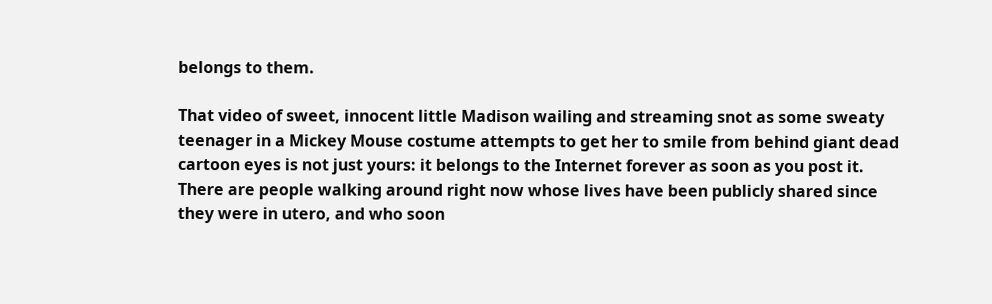belongs to them.

That video of sweet, innocent little Madison wailing and streaming snot as some sweaty teenager in a Mickey Mouse costume attempts to get her to smile from behind giant dead cartoon eyes is not just yours: it belongs to the Internet forever as soon as you post it. There are people walking around right now whose lives have been publicly shared since they were in utero, and who soon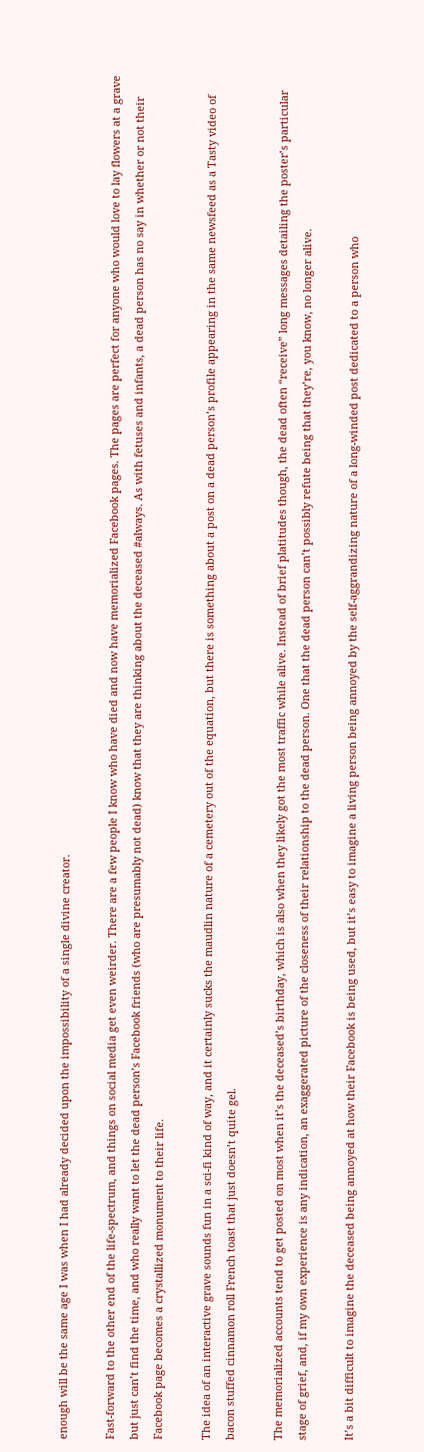enough will be the same age I was when I had already decided upon the impossibility of a single divine creator.

Fast-forward to the other end of the life-spectrum, and things on social media get even weirder. There are a few people I know who have died and now have memorialized Facebook pages. The pages are perfect for anyone who would love to lay flowers at a grave but just can’t find the time, and who really want to let the dead person’s Facebook friends (who are presumably not dead) know that they are thinking about the deceased #always. As with fetuses and infants, a dead person has no say in whether or not their Facebook page becomes a crystallized monument to their life.

The idea of an interactive grave sounds fun in a sci-fi kind of way, and it certainly sucks the maudlin nature of a cemetery out of the equation, but there is something about a post on a dead person’s profile appearing in the same newsfeed as a Tasty video of bacon stuffed cinnamon roll French toast that just doesn’t quite gel.

The memorialized accounts tend to get posted on most when it’s the deceased’s birthday, which is also when they likely got the most traffic while alive. Instead of brief platitudes though, the dead often “receive” long messages detailing the poster’s particular stage of grief, and, if my own experience is any indication, an exaggerated picture of the closeness of their relationship to the dead person. One that the dead person can’t possibly refute being that they’re, you know, no longer alive.

It’s a bit difficult to imagine the deceased being annoyed at how their Facebook is being used, but it’s easy to imagine a living person being annoyed by the self-aggrandizing nature of a long-winded post dedicated to a person who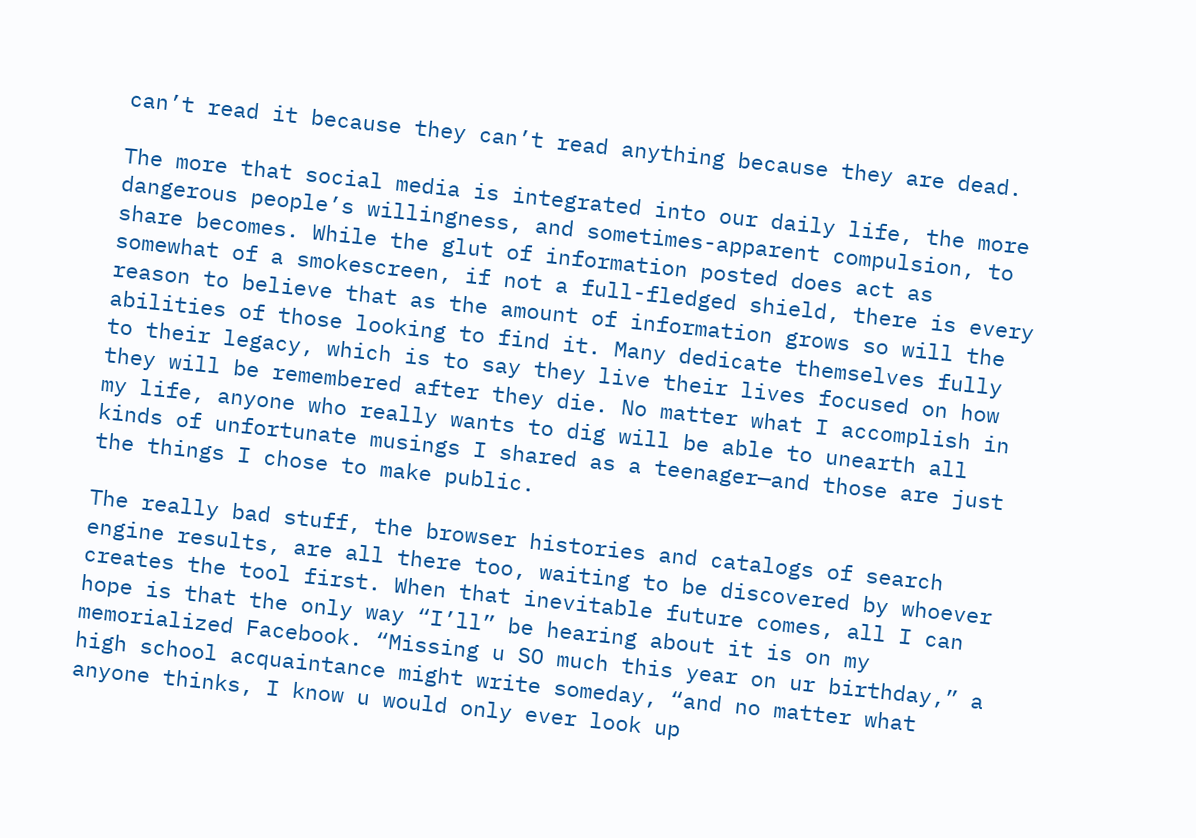can’t read it because they can’t read anything because they are dead.

The more that social media is integrated into our daily life, the more dangerous people’s willingness, and sometimes-apparent compulsion, to share becomes. While the glut of information posted does act as somewhat of a smokescreen, if not a full-fledged shield, there is every reason to believe that as the amount of information grows so will the abilities of those looking to find it. Many dedicate themselves fully to their legacy, which is to say they live their lives focused on how they will be remembered after they die. No matter what I accomplish in my life, anyone who really wants to dig will be able to unearth all kinds of unfortunate musings I shared as a teenager—and those are just the things I chose to make public.

The really bad stuff, the browser histories and catalogs of search engine results, are all there too, waiting to be discovered by whoever creates the tool first. When that inevitable future comes, all I can hope is that the only way “I’ll” be hearing about it is on my memorialized Facebook. “Missing u SO much this year on ur birthday,” a high school acquaintance might write someday, “and no matter what anyone thinks, I know u would only ever look up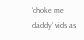‘choke me daddy’ vids as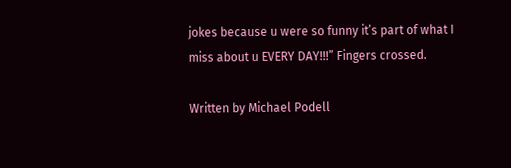jokes because u were so funny it’s part of what I miss about u EVERY DAY!!!” Fingers crossed.

Written by Michael Podell